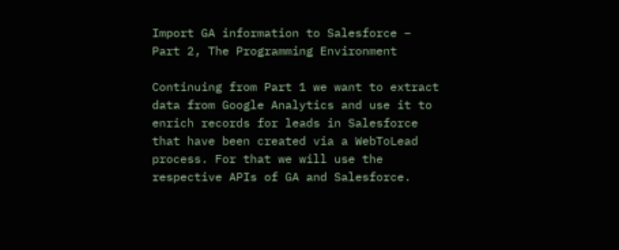Import GA information to Salesforce – Part 2, The Programming Environment

Continuing from Part 1 we want to extract data from Google Analytics and use it to enrich records for leads in Salesforce that have been created via a WebToLead process. For that we will use the respective APIs of GA and Salesforce.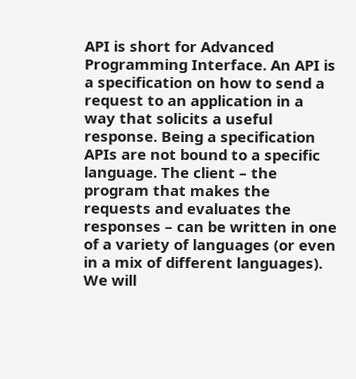API is short for Advanced Programming Interface. An API is a specification on how to send a request to an application in a way that solicits a useful response. Being a specification APIs are not bound to a specific language. The client – the program that makes the requests and evaluates the responses – can be written in one of a variety of languages (or even in a mix of different languages). We will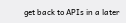get back to APIs in a later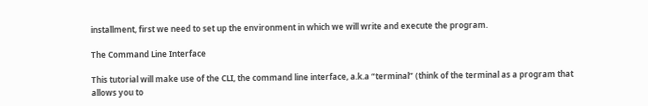installment, first we need to set up the environment in which we will write and execute the program.

The Command Line Interface

This tutorial will make use of the CLI, the command line interface, a.k.a “terminal” (think of the terminal as a program that allows you to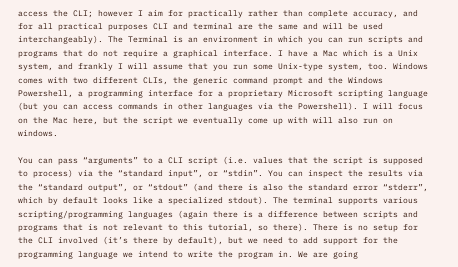access the CLI; however I aim for practically rather than complete accuracy, and for all practical purposes CLI and terminal are the same and will be used interchangeably). The Terminal is an environment in which you can run scripts and programs that do not require a graphical interface. I have a Mac which is a Unix system, and frankly I will assume that you run some Unix-type system, too. Windows comes with two different CLIs, the generic command prompt and the Windows Powershell, a programming interface for a proprietary Microsoft scripting language (but you can access commands in other languages via the Powershell). I will focus on the Mac here, but the script we eventually come up with will also run on windows.

You can pass “arguments” to a CLI script (i.e. values that the script is supposed to process) via the “standard input”, or “stdin”. You can inspect the results via the “standard output”, or “stdout” (and there is also the standard error “stderr”, which by default looks like a specialized stdout). The terminal supports various scripting/programming languages (again there is a difference between scripts and programs that is not relevant to this tutorial, so there). There is no setup for the CLI involved (it’s there by default), but we need to add support for the programming language we intend to write the program in. We are going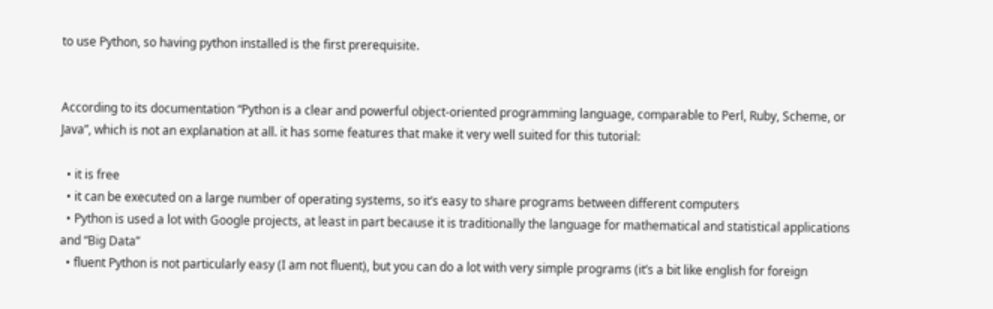to use Python, so having python installed is the first prerequisite.


According to its documentation “Python is a clear and powerful object-oriented programming language, comparable to Perl, Ruby, Scheme, or Java”, which is not an explanation at all. it has some features that make it very well suited for this tutorial:

  • it is free
  • it can be executed on a large number of operating systems, so it’s easy to share programs between different computers
  • Python is used a lot with Google projects, at least in part because it is traditionally the language for mathematical and statistical applications and “Big Data”
  • fluent Python is not particularly easy (I am not fluent), but you can do a lot with very simple programs (it’s a bit like english for foreign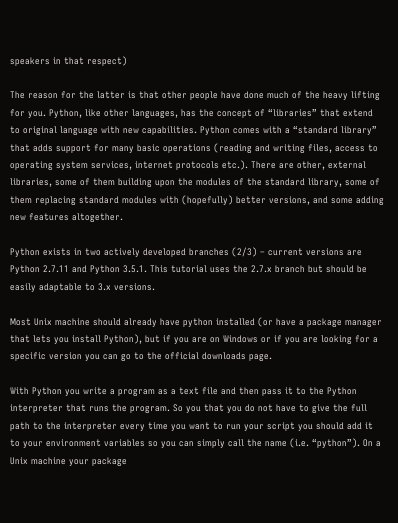speakers in that respect)

The reason for the latter is that other people have done much of the heavy lifting for you. Python, like other languages, has the concept of “libraries” that extend to original language with new capabilities. Python comes with a “standard library” that adds support for many basic operations (reading and writing files, access to operating system services, internet protocols etc.). There are other, external libraries, some of them building upon the modules of the standard library, some of them replacing standard modules with (hopefully) better versions, and some adding new features altogether.

Python exists in two actively developed branches (2/3) – current versions are Python 2.7.11 and Python 3.5.1. This tutorial uses the 2.7.x branch but should be easily adaptable to 3.x versions.

Most Unix machine should already have python installed (or have a package manager that lets you install Python), but if you are on Windows or if you are looking for a specific version you can go to the official downloads page.

With Python you write a program as a text file and then pass it to the Python interpreter that runs the program. So you that you do not have to give the full path to the interpreter every time you want to run your script you should add it to your environment variables so you can simply call the name (i.e. “python”). On a Unix machine your package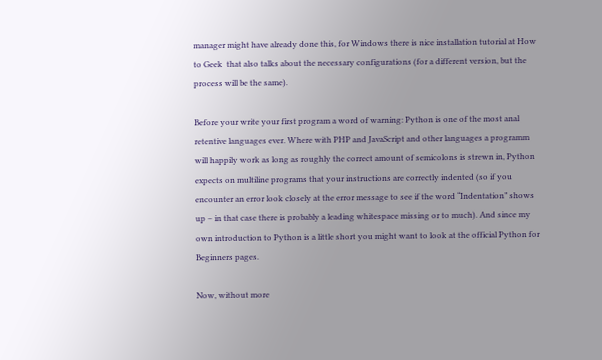manager might have already done this, for Windows there is nice installation tutorial at How to Geek  that also talks about the necessary configurations (for a different version, but the process will be the same).

Before your write your first program a word of warning: Python is one of the most anal retentive languages ever. Where with PHP and JavaScript and other languages a programm will happily work as long as roughly the correct amount of semicolons is strewn in, Python expects on multiline programs that your instructions are correctly indented (so if you encounter an error look closely at the error message to see if the word “Indentation” shows up – in that case there is probably a leading whitespace missing or to much). And since my own introduction to Python is a little short you might want to look at the official Python for Beginners pages.

Now, without more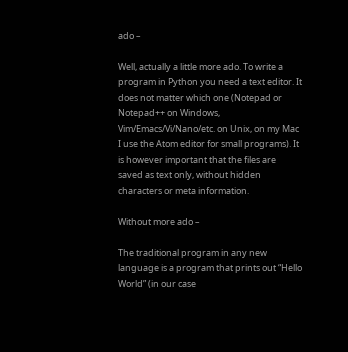ado –

Well, actually a little more ado. To write a program in Python you need a text editor. It does not matter which one (Notepad or Notepad++ on Windows, Vim/Emacs/Vi/Nano/etc. on Unix, on my Mac I use the Atom editor for small programs). It is however important that the files are saved as text only, without hidden characters or meta information.

Without more ado –

The traditional program in any new language is a program that prints out “Hello World” (in our case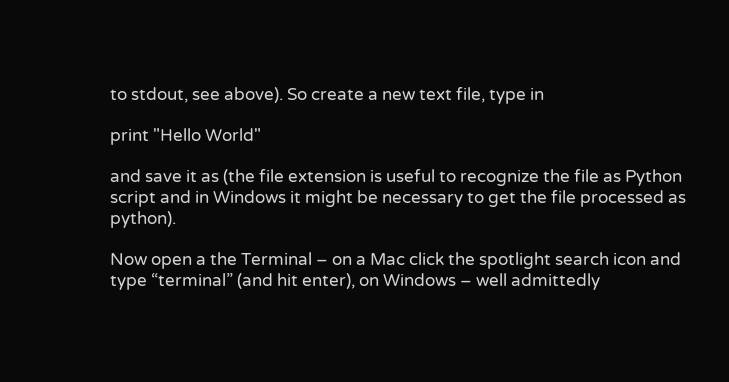to stdout, see above). So create a new text file, type in

print "Hello World"

and save it as (the file extension is useful to recognize the file as Python script and in Windows it might be necessary to get the file processed as python).

Now open a the Terminal – on a Mac click the spotlight search icon and type “terminal” (and hit enter), on Windows – well admittedly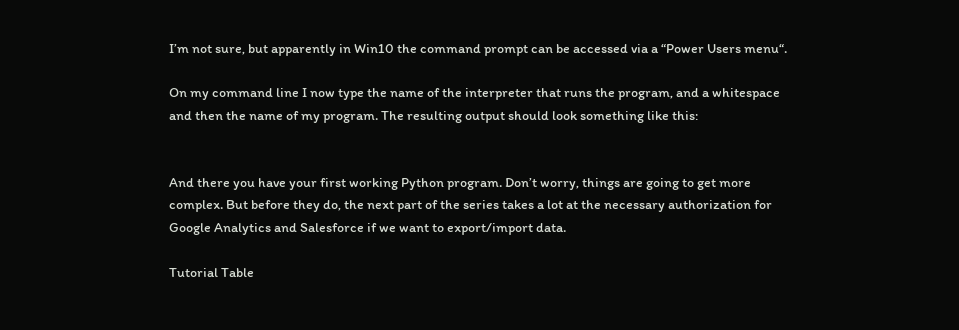I’m not sure, but apparently in Win10 the command prompt can be accessed via a “Power Users menu“.

On my command line I now type the name of the interpreter that runs the program, and a whitespace and then the name of my program. The resulting output should look something like this:


And there you have your first working Python program. Don’t worry, things are going to get more complex. But before they do, the next part of the series takes a lot at the necessary authorization for Google Analytics and Salesforce if we want to export/import data.

Tutorial Table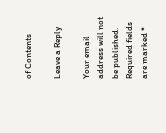of Contents

Leave a Reply

Your email address will not be published. Required fields are marked *